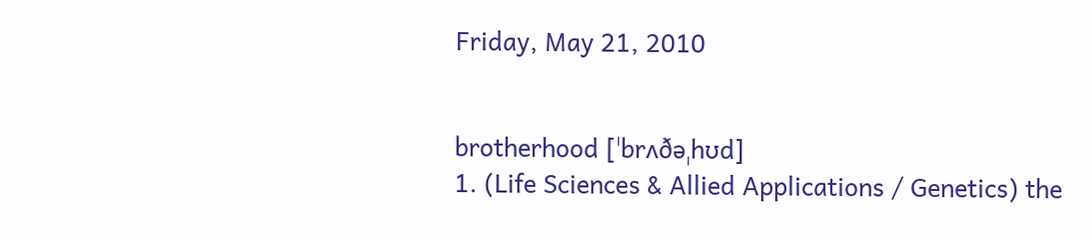Friday, May 21, 2010


brotherhood [ˈbrʌðəˌhʊd]
1. (Life Sciences & Allied Applications / Genetics) the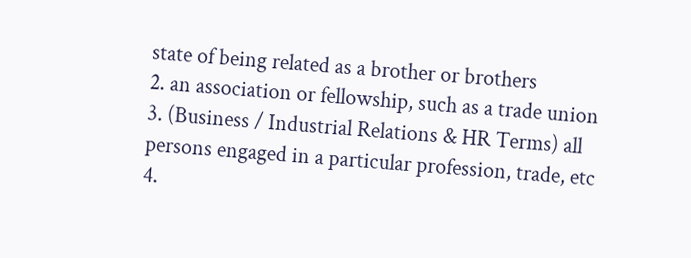state of being related as a brother or brothers
2. an association or fellowship, such as a trade union
3. (Business / Industrial Relations & HR Terms) all persons engaged in a particular profession, trade, etc
4.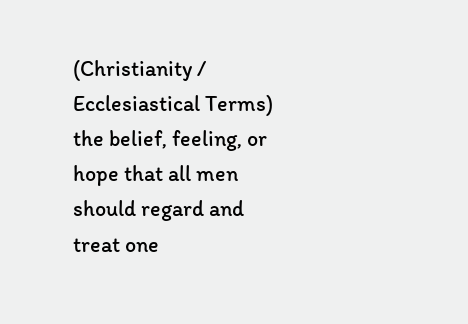(Christianity / Ecclesiastical Terms) the belief, feeling, or hope that all men should regard and treat one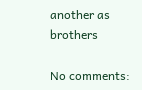another as brothers

No comments: